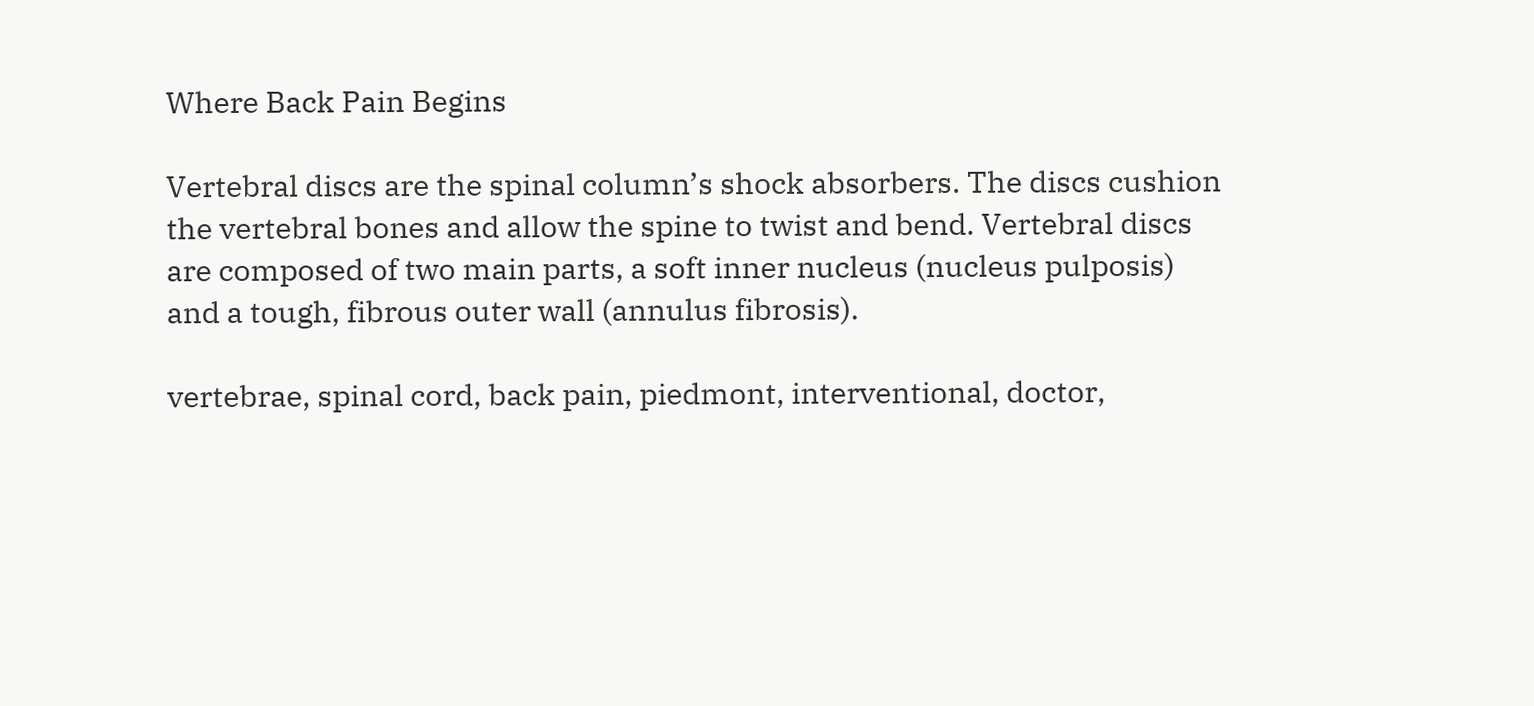Where Back Pain Begins

Vertebral discs are the spinal column’s shock absorbers. The discs cushion the vertebral bones and allow the spine to twist and bend. Vertebral discs are composed of two main parts, a soft inner nucleus (nucleus pulposis) and a tough, fibrous outer wall (annulus fibrosis).

vertebrae, spinal cord, back pain, piedmont, interventional, doctor,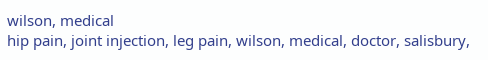wilson, medical
hip pain, joint injection, leg pain, wilson, medical, doctor, salisbury,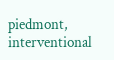piedmont, interventional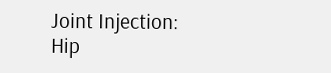Joint Injection: Hip